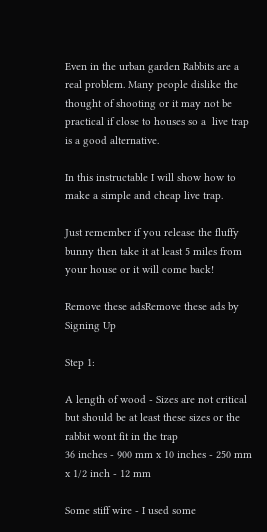Even in the urban garden Rabbits are a real problem. Many people dislike the thought of shooting or it may not be practical if close to houses so a  live trap is a good alternative.

In this instructable I will show how to make a simple and cheap live trap.

Just remember if you release the fluffy bunny then take it at least 5 miles from your house or it will come back!

Remove these adsRemove these ads by Signing Up

Step 1:

A length of wood - Sizes are not critical but should be at least these sizes or the rabbit wont fit in the trap
36 inches - 900 mm x 10 inches - 250 mm x 1/2 inch - 12 mm

Some stiff wire - I used some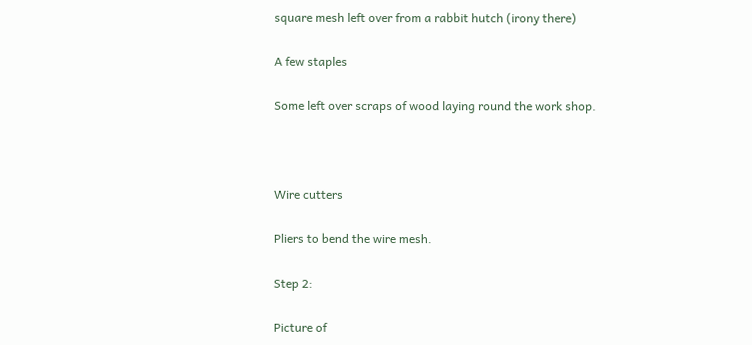square mesh left over from a rabbit hutch (irony there)

A few staples

Some left over scraps of wood laying round the work shop.



Wire cutters

Pliers to bend the wire mesh.

Step 2:

Picture of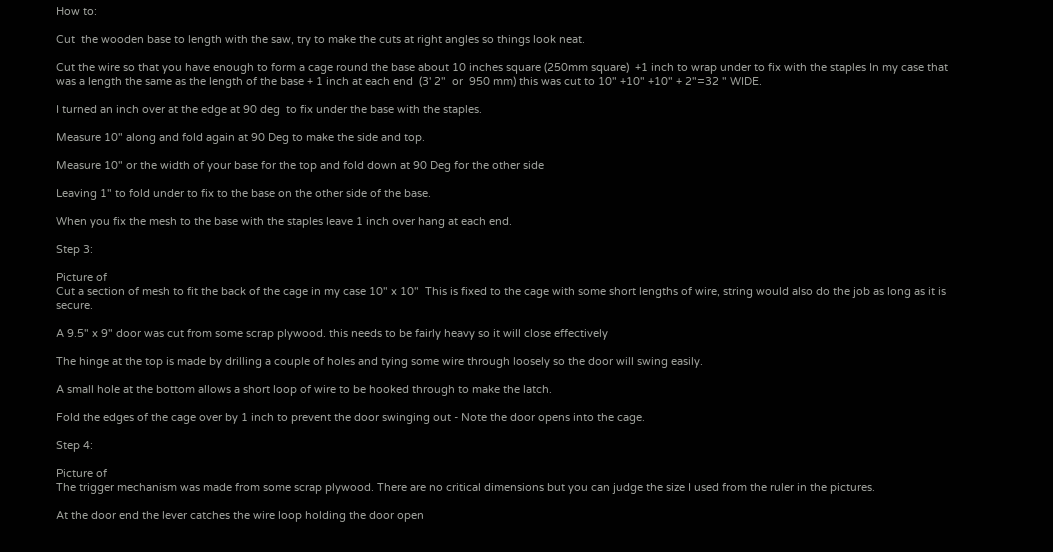How to:

Cut  the wooden base to length with the saw, try to make the cuts at right angles so things look neat.

Cut the wire so that you have enough to form a cage round the base about 10 inches square (250mm square)  +1 inch to wrap under to fix with the staples In my case that was a length the same as the length of the base + 1 inch at each end  (3' 2"  or  950 mm) this was cut to 10" +10" +10" + 2"=32 " WIDE.

I turned an inch over at the edge at 90 deg  to fix under the base with the staples.

Measure 10" along and fold again at 90 Deg to make the side and top.

Measure 10" or the width of your base for the top and fold down at 90 Deg for the other side

Leaving 1" to fold under to fix to the base on the other side of the base.

When you fix the mesh to the base with the staples leave 1 inch over hang at each end.

Step 3:

Picture of
Cut a section of mesh to fit the back of the cage in my case 10" x 10"  This is fixed to the cage with some short lengths of wire, string would also do the job as long as it is secure.

A 9.5" x 9" door was cut from some scrap plywood. this needs to be fairly heavy so it will close effectively

The hinge at the top is made by drilling a couple of holes and tying some wire through loosely so the door will swing easily.

A small hole at the bottom allows a short loop of wire to be hooked through to make the latch.

Fold the edges of the cage over by 1 inch to prevent the door swinging out - Note the door opens into the cage.

Step 4:

Picture of
The trigger mechanism was made from some scrap plywood. There are no critical dimensions but you can judge the size I used from the ruler in the pictures.

At the door end the lever catches the wire loop holding the door open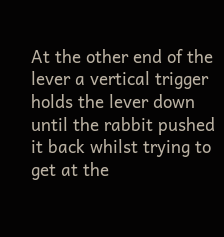At the other end of the lever a vertical trigger holds the lever down until the rabbit pushed it back whilst trying to get at the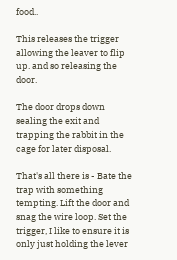food..

This releases the trigger allowing the leaver to flip up. and so releasing the door.

The door drops down sealing the exit and trapping the rabbit in the cage for later disposal.

That's all there is - Bate the trap with something tempting. Lift the door and snag the wire loop. Set the trigger, I like to ensure it is only just holding the lever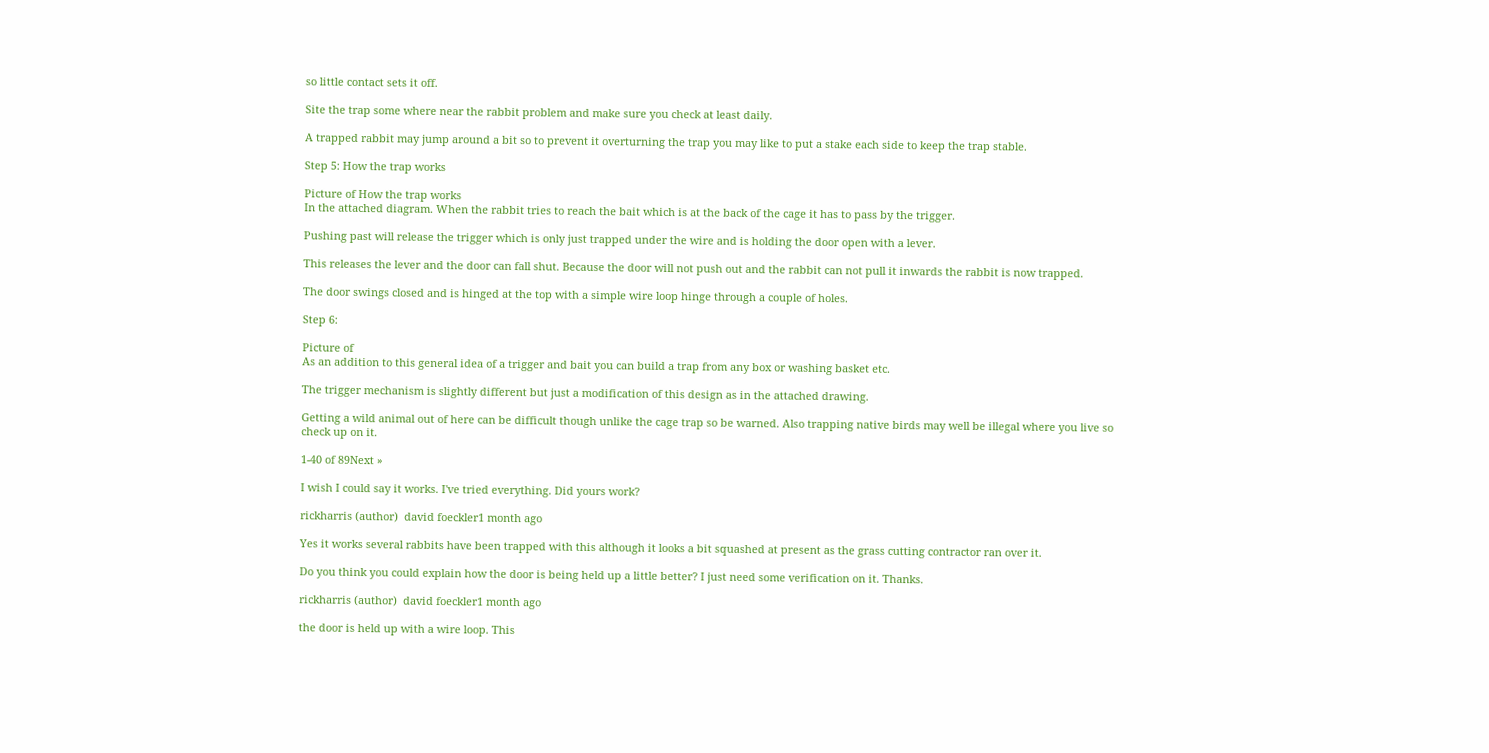so little contact sets it off.

Site the trap some where near the rabbit problem and make sure you check at least daily.

A trapped rabbit may jump around a bit so to prevent it overturning the trap you may like to put a stake each side to keep the trap stable.

Step 5: How the trap works

Picture of How the trap works
In the attached diagram. When the rabbit tries to reach the bait which is at the back of the cage it has to pass by the trigger.

Pushing past will release the trigger which is only just trapped under the wire and is holding the door open with a lever.

This releases the lever and the door can fall shut. Because the door will not push out and the rabbit can not pull it inwards the rabbit is now trapped.

The door swings closed and is hinged at the top with a simple wire loop hinge through a couple of holes.

Step 6:

Picture of
As an addition to this general idea of a trigger and bait you can build a trap from any box or washing basket etc.

The trigger mechanism is slightly different but just a modification of this design as in the attached drawing.

Getting a wild animal out of here can be difficult though unlike the cage trap so be warned. Also trapping native birds may well be illegal where you live so check up on it.

1-40 of 89Next »

I wish I could say it works. I've tried everything. Did yours work?

rickharris (author)  david foeckler1 month ago

Yes it works several rabbits have been trapped with this although it looks a bit squashed at present as the grass cutting contractor ran over it.

Do you think you could explain how the door is being held up a little better? I just need some verification on it. Thanks.

rickharris (author)  david foeckler1 month ago

the door is held up with a wire loop. This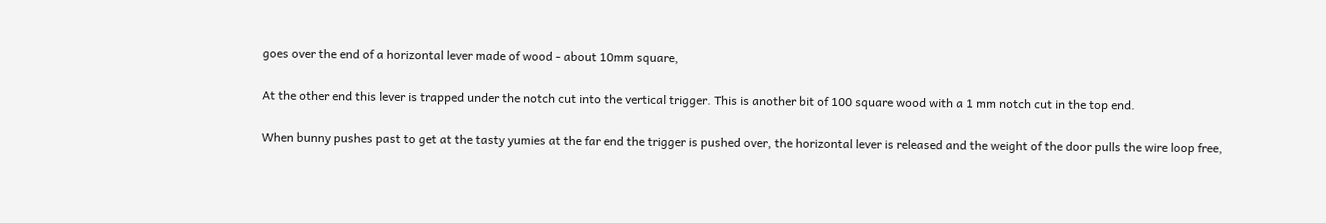goes over the end of a horizontal lever made of wood - about 10mm square,

At the other end this lever is trapped under the notch cut into the vertical trigger. This is another bit of 100 square wood with a 1 mm notch cut in the top end.

When bunny pushes past to get at the tasty yumies at the far end the trigger is pushed over, the horizontal lever is released and the weight of the door pulls the wire loop free,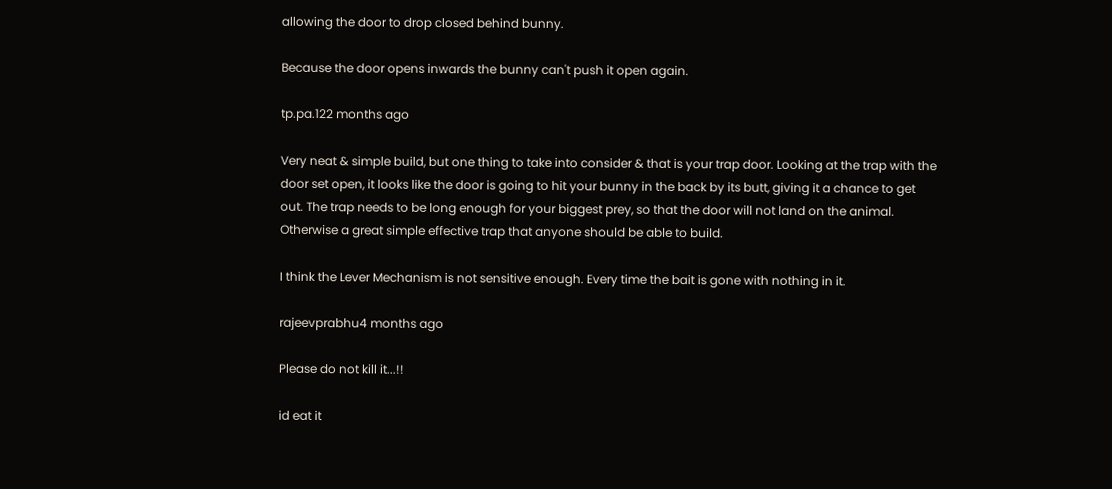allowing the door to drop closed behind bunny.

Because the door opens inwards the bunny can't push it open again.

tp.pa.122 months ago

Very neat & simple build, but one thing to take into consider & that is your trap door. Looking at the trap with the door set open, it looks like the door is going to hit your bunny in the back by its butt, giving it a chance to get out. The trap needs to be long enough for your biggest prey, so that the door will not land on the animal. Otherwise a great simple effective trap that anyone should be able to build.

I think the Lever Mechanism is not sensitive enough. Every time the bait is gone with nothing in it.

rajeevprabhu4 months ago

Please do not kill it...!!

id eat it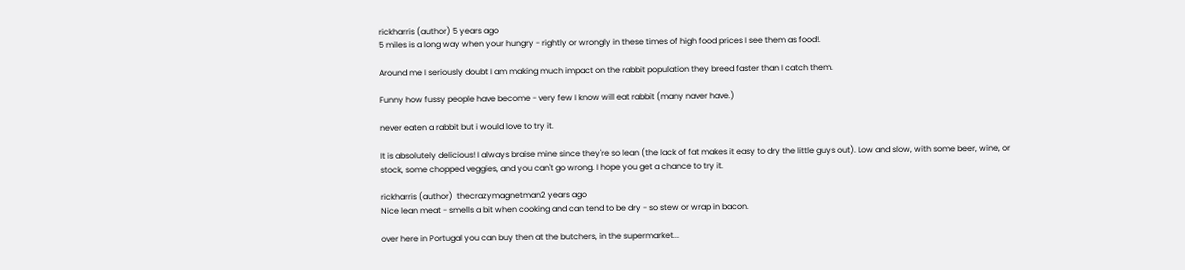rickharris (author) 5 years ago
5 miles is a long way when your hungry - rightly or wrongly in these times of high food prices I see them as food!.

Around me I seriously doubt I am making much impact on the rabbit population they breed faster than I catch them.

Funny how fussy people have become - very few I know will eat rabbit (many naver have.)

never eaten a rabbit but i would love to try it.

It is absolutely delicious! I always braise mine since they're so lean (the lack of fat makes it easy to dry the little guys out). Low and slow, with some beer, wine, or stock, some chopped veggies, and you can't go wrong. I hope you get a chance to try it.

rickharris (author)  thecrazymagnetman2 years ago
Nice lean meat - smells a bit when cooking and can tend to be dry - so stew or wrap in bacon.

over here in Portugal you can buy then at the butchers, in the supermarket...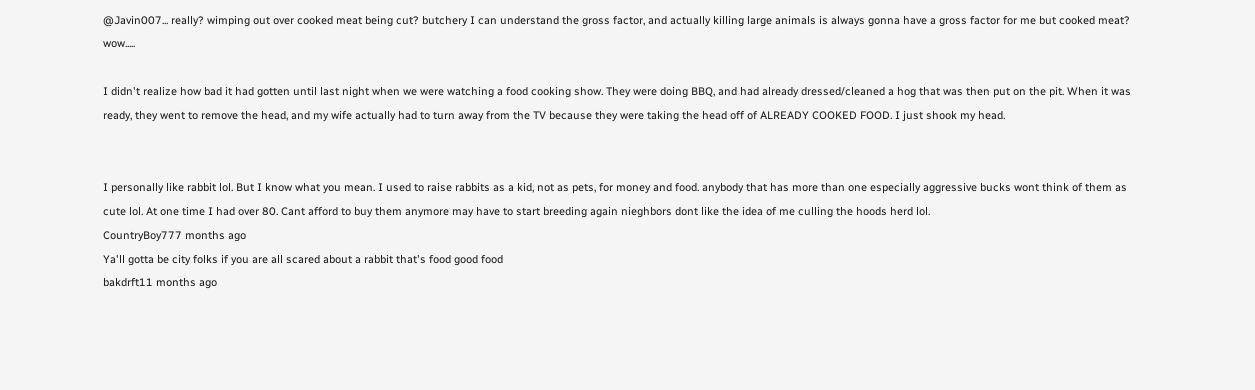@Javin007... really? wimping out over cooked meat being cut? butchery I can understand the gross factor, and actually killing large animals is always gonna have a gross factor for me but cooked meat? wow.....

I didn't realize how bad it had gotten until last night when we were watching a food cooking show. They were doing BBQ, and had already dressed/cleaned a hog that was then put on the pit. When it was ready, they went to remove the head, and my wife actually had to turn away from the TV because they were taking the head off of ALREADY COOKED FOOD. I just shook my head.


I personally like rabbit lol. But I know what you mean. I used to raise rabbits as a kid, not as pets, for money and food. anybody that has more than one especially aggressive bucks wont think of them as cute lol. At one time I had over 80. Cant afford to buy them anymore may have to start breeding again nieghbors dont like the idea of me culling the hoods herd lol.
CountryBoy777 months ago
Ya'll gotta be city folks if you are all scared about a rabbit that's food good food
bakdrft11 months ago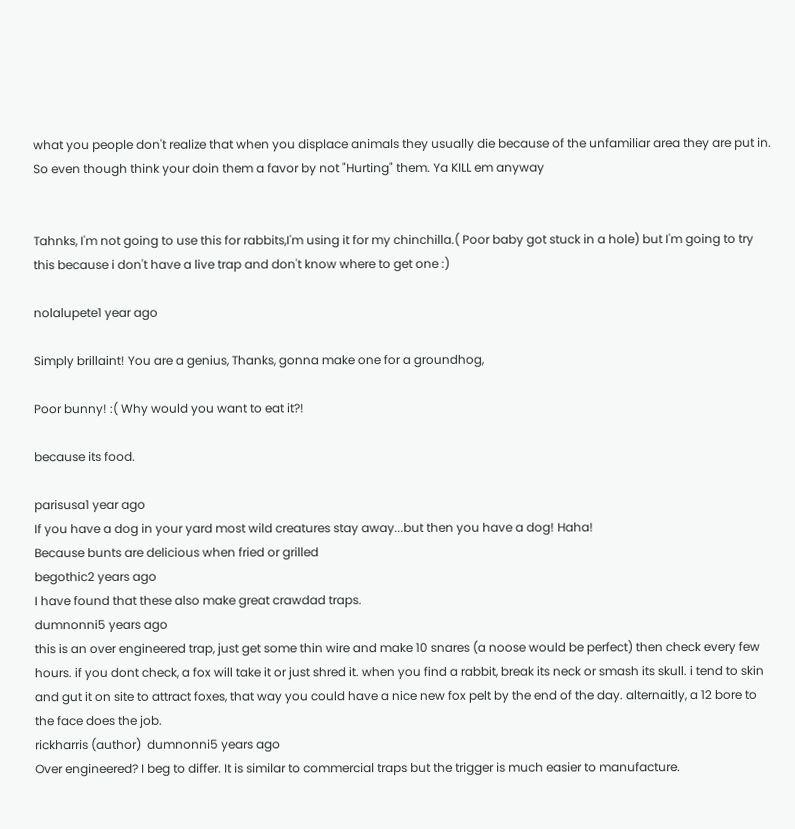what you people don't realize that when you displace animals they usually die because of the unfamiliar area they are put in. So even though think your doin them a favor by not "Hurting" them. Ya KILL em anyway


Tahnks, I'm not going to use this for rabbits,I'm using it for my chinchilla.( Poor baby got stuck in a hole) but I'm going to try this because i don't have a live trap and don't know where to get one :)

nolalupete1 year ago

Simply brillaint! You are a genius, Thanks, gonna make one for a groundhog,

Poor bunny! :( Why would you want to eat it?!

because its food.

parisusa1 year ago
If you have a dog in your yard most wild creatures stay away...but then you have a dog! Haha!
Because bunts are delicious when fried or grilled
begothic2 years ago
I have found that these also make great crawdad traps.
dumnonni5 years ago
this is an over engineered trap, just get some thin wire and make 10 snares (a noose would be perfect) then check every few hours. if you dont check, a fox will take it or just shred it. when you find a rabbit, break its neck or smash its skull. i tend to skin and gut it on site to attract foxes, that way you could have a nice new fox pelt by the end of the day. alternaitly, a 12 bore to the face does the job.
rickharris (author)  dumnonni5 years ago
Over engineered? I beg to differ. It is similar to commercial traps but the trigger is much easier to manufacture.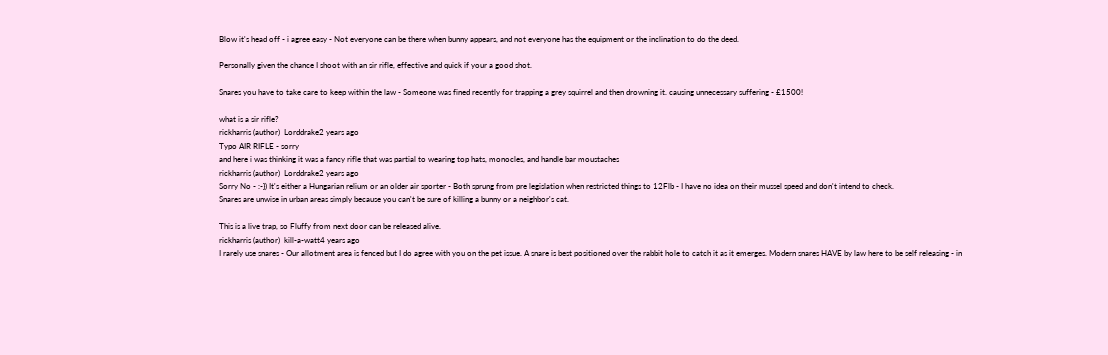Blow it's head off - i agree easy - Not everyone can be there when bunny appears, and not everyone has the equipment or the inclination to do the deed.

Personally given the chance I shoot with an sir rifle, effective and quick if your a good shot.

Snares you have to take care to keep within the law - Someone was fined recently for trapping a grey squirrel and then drowning it. causing unnecessary suffering - £1500!

what is a sir rifle?
rickharris (author)  Lorddrake2 years ago
Typo AIR RIFLE - sorry
and here i was thinking it was a fancy rifle that was partial to wearing top hats, monocles, and handle bar moustaches
rickharris (author)  Lorddrake2 years ago
Sorry No - :-}) It's either a Hungarian relium or an older air sporter - Both sprung from pre legislation when restricted things to 12Flb - I have no idea on their mussel speed and don't intend to check.
Snares are unwise in urban areas simply because you can't be sure of killing a bunny or a neighbor's cat.

This is a live trap, so Fluffy from next door can be released alive.
rickharris (author)  kill-a-watt4 years ago
I rarely use snares - Our allotment area is fenced but I do agree with you on the pet issue. A snare is best positioned over the rabbit hole to catch it as it emerges. Modern snares HAVE by law here to be self releasing - in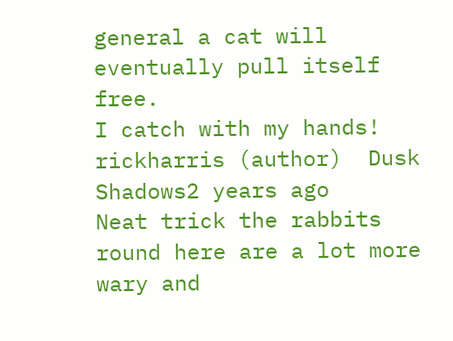general a cat will eventually pull itself free.
I catch with my hands!
rickharris (author)  Dusk Shadows2 years ago
Neat trick the rabbits round here are a lot more wary and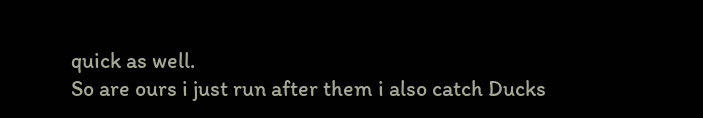quick as well.
So are ours i just run after them i also catch Ducks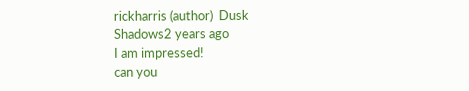rickharris (author)  Dusk Shadows2 years ago
I am impressed!
can you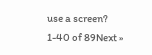use a screen?
1-40 of 89Next »